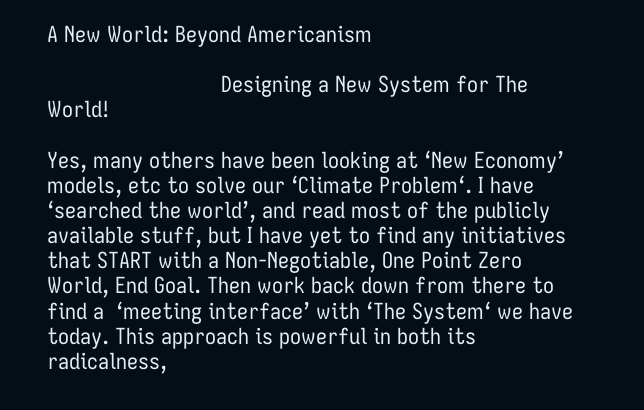A New World: Beyond Americanism

                             Designing a New System for The World!

Yes, many others have been looking at ‘New Economy’ models, etc to solve our ‘Climate Problem‘. I have ‘searched the world’, and read most of the publicly available stuff, but I have yet to find any initiatives that START with a Non-Negotiable, One Point Zero World, End Goal. Then work back down from there to find a  ‘meeting interface’ with ‘The System‘ we have today. This approach is powerful in both its radicalness,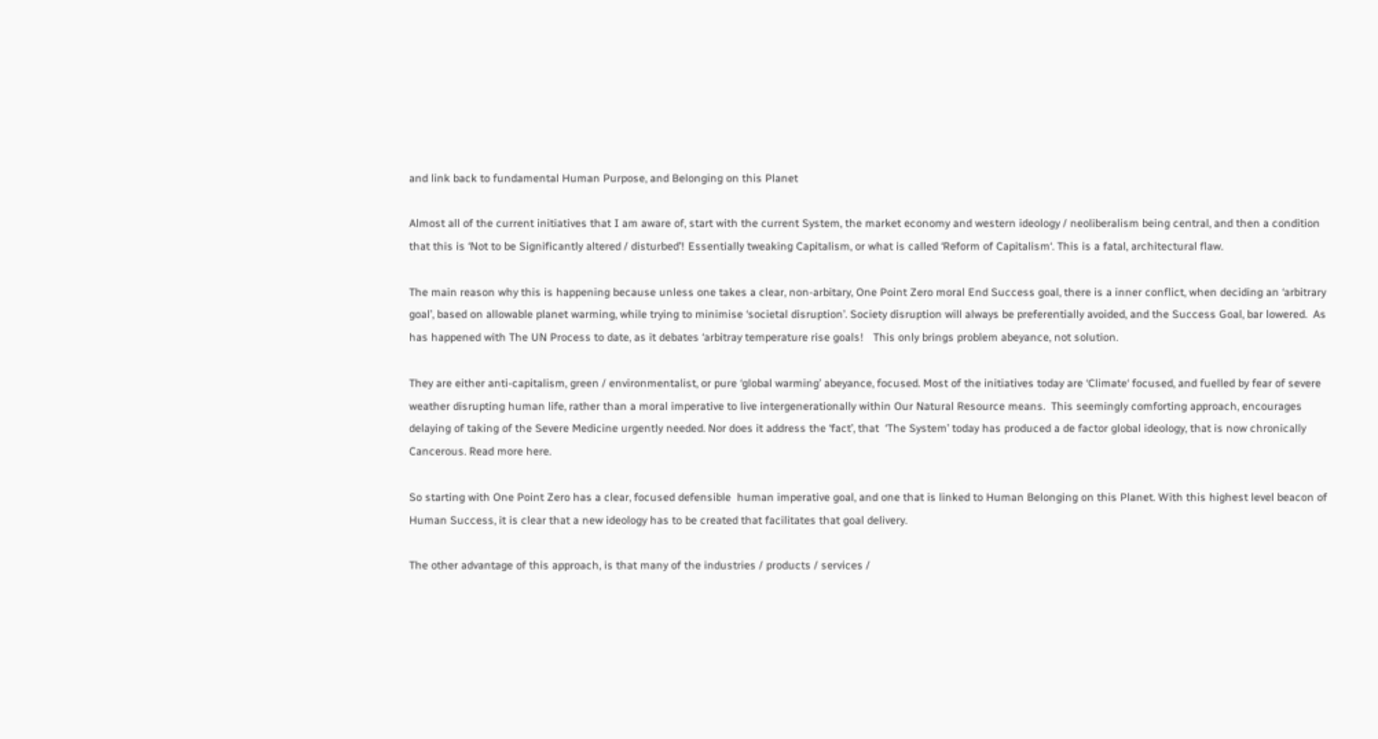and link back to fundamental Human Purpose, and Belonging on this Planet

Almost all of the current initiatives that I am aware of, start with the current System, the market economy and western ideology / neoliberalism being central, and then a condition that this is ‘Not to be Significantly altered / disturbed’! Essentially tweaking Capitalism, or what is called ‘Reform of Capitalism‘. This is a fatal, architectural flaw.

The main reason why this is happening because unless one takes a clear, non-arbitary, One Point Zero moral End Success goal, there is a inner conflict, when deciding an ‘arbitrary goal’, based on allowable planet warming, while trying to minimise ‘societal disruption’. Society disruption will always be preferentially avoided, and the Success Goal, bar lowered.  As has happened with The UN Process to date, as it debates ‘arbitray temperature rise goals!   This only brings problem abeyance, not solution.

They are either anti-capitalism, green / environmentalist, or pure ‘global warming’ abeyance, focused. Most of the initiatives today are ‘Climate‘ focused, and fuelled by fear of severe weather disrupting human life, rather than a moral imperative to live intergenerationally within Our Natural Resource means.  This seemingly comforting approach, encourages delaying of taking of the Severe Medicine urgently needed. Nor does it address the ‘fact’, that  ‘The System’ today has produced a de factor global ideology, that is now chronically Cancerous. Read more here.

So starting with One Point Zero has a clear, focused defensible  human imperative goal, and one that is linked to Human Belonging on this Planet. With this highest level beacon of Human Success, it is clear that a new ideology has to be created that facilitates that goal delivery.

The other advantage of this approach, is that many of the industries / products / services /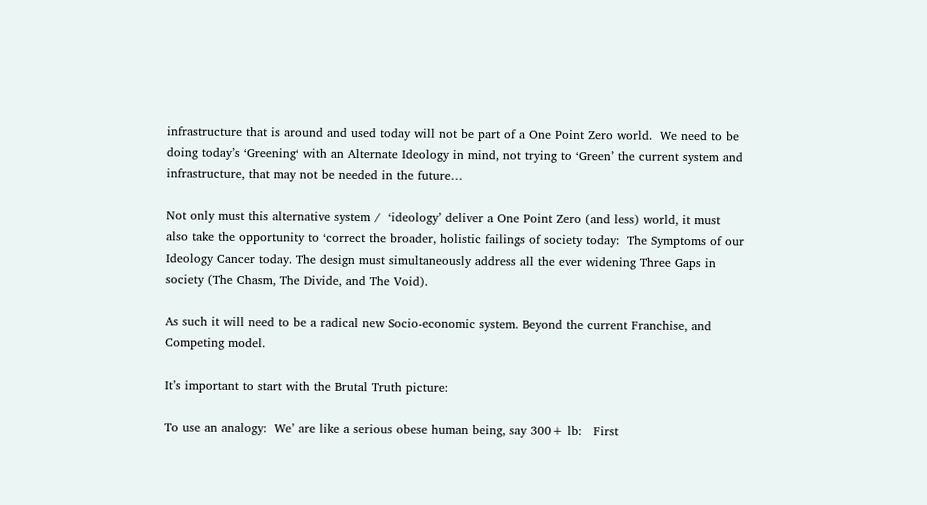infrastructure that is around and used today will not be part of a One Point Zero world.  We need to be doing today’s ‘Greening‘ with an Alternate Ideology in mind, not trying to ‘Green’ the current system and infrastructure, that may not be needed in the future…

Not only must this alternative system /  ‘ideology’ deliver a One Point Zero (and less) world, it must also take the opportunity to ‘correct the broader, holistic failings of society today:  The Symptoms of our Ideology Cancer today. The design must simultaneously address all the ever widening Three Gaps in society (The Chasm, The Divide, and The Void).

As such it will need to be a radical new Socio-economic system. Beyond the current Franchise, and Competing model.

It’s important to start with the Brutal Truth picture:

To use an analogy:  We’ are like a serious obese human being, say 300+ lb:   First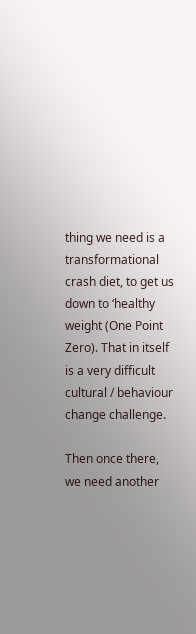thing we need is a transformational crash diet, to get us down to ‘healthy weight (One Point Zero). That in itself is a very difficult cultural / behaviour change challenge.

Then once there, we need another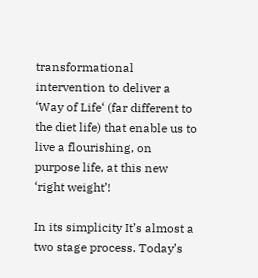transformational intervention to deliver a ‘Way of Life‘ (far different to the diet life) that enable us to live a flourishing, on purpose life, at this new ‘right weight’!

In its simplicity It’s almost a two stage process. Today’s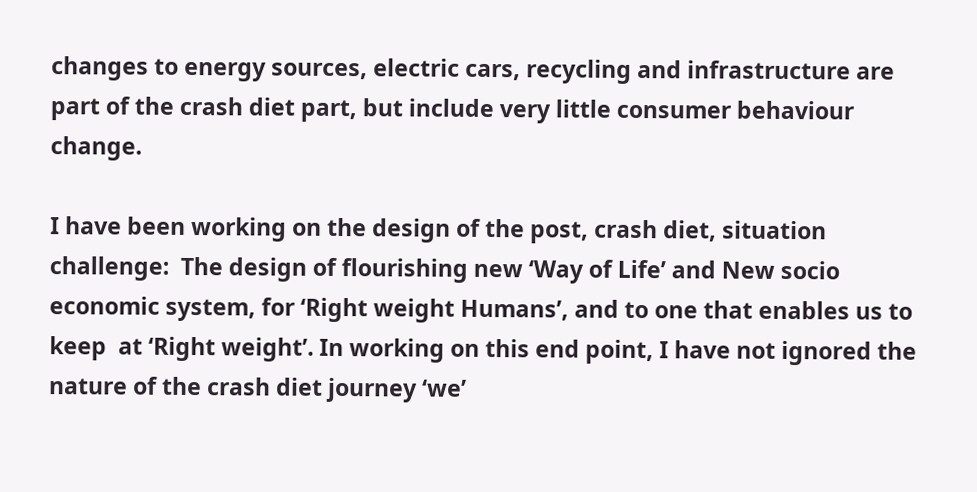changes to energy sources, electric cars, recycling and infrastructure are part of the crash diet part, but include very little consumer behaviour change.

I have been working on the design of the post, crash diet, situation challenge:  The design of flourishing new ‘Way of Life’ and New socio economic system, for ‘Right weight Humans’, and to one that enables us to keep  at ‘Right weight’. In working on this end point, I have not ignored the nature of the crash diet journey ‘we’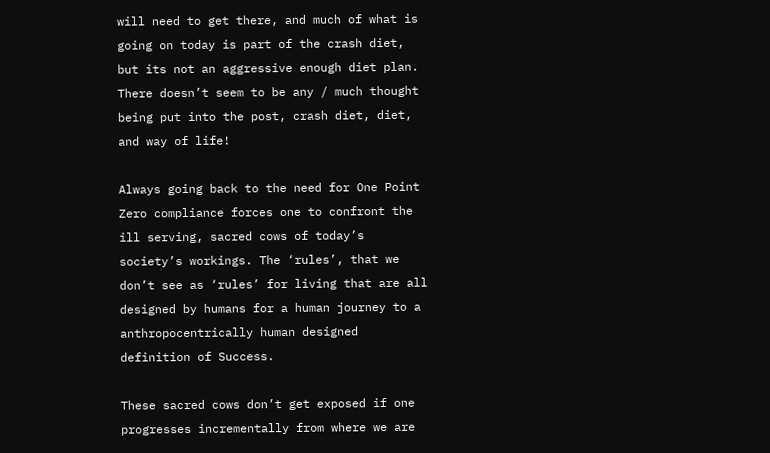will need to get there, and much of what is going on today is part of the crash diet, but its not an aggressive enough diet plan. There doesn’t seem to be any / much thought being put into the post, crash diet, diet, and way of life!

Always going back to the need for One Point Zero compliance forces one to confront the ill serving, sacred cows of today’s society’s workings. The ‘rules’, that we don’t see as ‘rules’ for living that are all designed by humans for a human journey to a anthropocentrically human designed definition of Success.

These sacred cows don’t get exposed if one progresses incrementally from where we are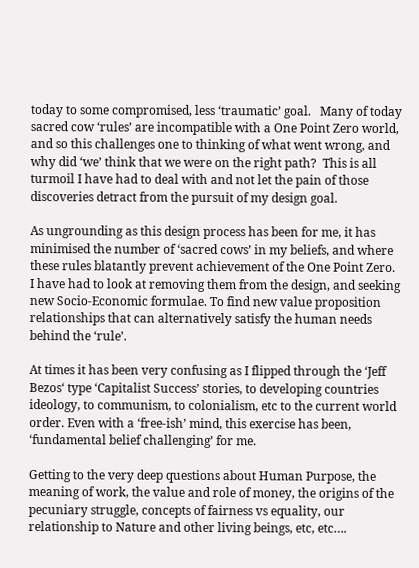today to some compromised, less ‘traumatic’ goal.   Many of today sacred cow ‘rules’ are incompatible with a One Point Zero world, and so this challenges one to thinking of what went wrong, and why did ‘we’ think that we were on the right path?  This is all turmoil I have had to deal with and not let the pain of those discoveries detract from the pursuit of my design goal.

As ungrounding as this design process has been for me, it has minimised the number of ‘sacred cows’ in my beliefs, and where these rules blatantly prevent achievement of the One Point Zero.  I have had to look at removing them from the design, and seeking new Socio-Economic formulae. To find new value proposition relationships that can alternatively satisfy the human needs behind the ‘rule’.

At times it has been very confusing as I flipped through the ‘Jeff Bezos‘ type ‘Capitalist Success’ stories, to developing countries ideology, to communism, to colonialism, etc to the current world order. Even with a ‘free-ish’ mind, this exercise has been, ‘fundamental belief challenging’ for me.

Getting to the very deep questions about Human Purpose, the meaning of work, the value and role of money, the origins of the pecuniary struggle, concepts of fairness vs equality, our relationship to Nature and other living beings, etc, etc….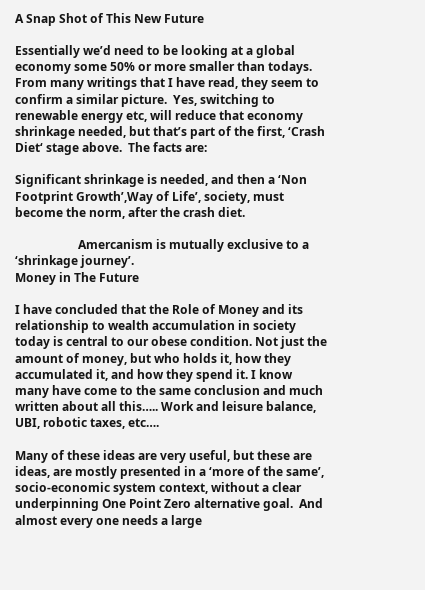A Snap Shot of This New Future

Essentially we’d need to be looking at a global economy some 50% or more smaller than todays.  From many writings that I have read, they seem to confirm a similar picture.  Yes, switching to renewable energy etc, will reduce that economy shrinkage needed, but that’s part of the first, ‘Crash Diet‘ stage above.  The facts are:

Significant shrinkage is needed, and then a ‘Non Footprint Growth’,Way of Life’, society, must become the norm, after the crash diet.

                     Amercanism is mutually exclusive to a ‘shrinkage journey’.
Money in The Future

I have concluded that the Role of Money and its relationship to wealth accumulation in society today is central to our obese condition. Not just the amount of money, but who holds it, how they accumulated it, and how they spend it. I know many have come to the same conclusion and much written about all this….. Work and leisure balance, UBI, robotic taxes, etc….

Many of these ideas are very useful, but these are ideas, are mostly presented in a ‘more of the same’, socio-economic system context, without a clear underpinning One Point Zero alternative goal.  And almost every one needs a large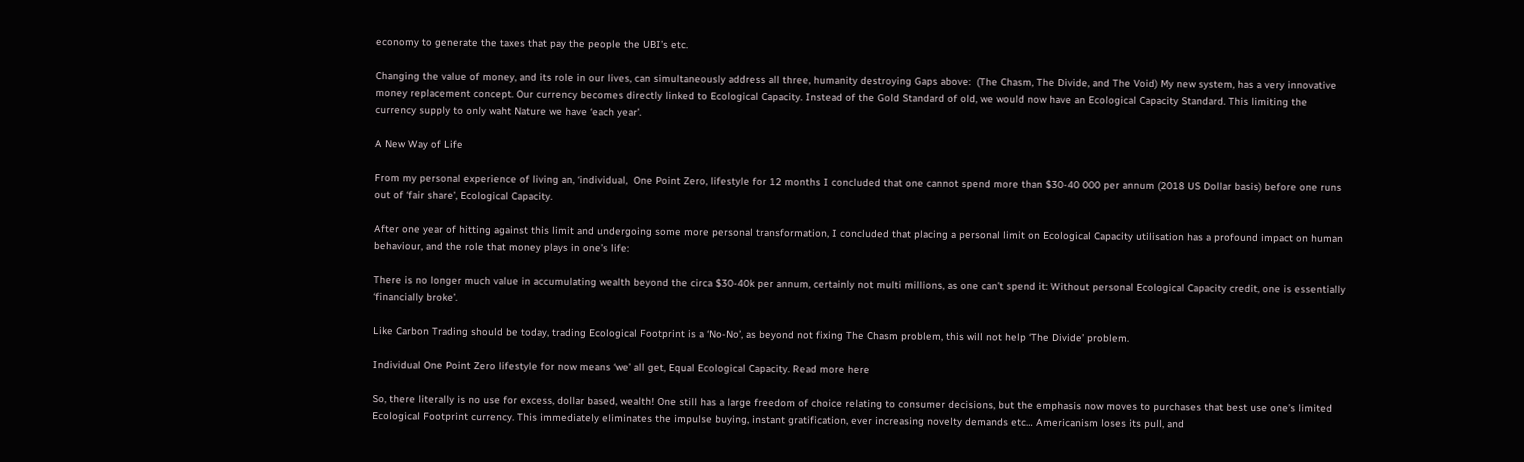economy to generate the taxes that pay the people the UBI’s etc.

Changing the value of money, and its role in our lives, can simultaneously address all three, humanity destroying Gaps above:  (The Chasm, The Divide, and The Void) My new system, has a very innovative money replacement concept. Our currency becomes directly linked to Ecological Capacity. Instead of the Gold Standard of old, we would now have an Ecological Capacity Standard. This limiting the currency supply to only waht Nature we have ‘each year’.

A New Way of Life

From my personal experience of living an, ‘individual,  One Point Zero, lifestyle for 12 months I concluded that one cannot spend more than $30-40 000 per annum (2018 US Dollar basis) before one runs out of ‘fair share’, Ecological Capacity.

After one year of hitting against this limit and undergoing some more personal transformation, I concluded that placing a personal limit on Ecological Capacity utilisation has a profound impact on human behaviour, and the role that money plays in one’s life:

There is no longer much value in accumulating wealth beyond the circa $30-40k per annum, certainly not multi millions, as one can’t spend it: Without personal Ecological Capacity credit, one is essentially ‘financially broke’.

Like Carbon Trading should be today, trading Ecological Footprint is a ‘No-No’, as beyond not fixing The Chasm problem, this will not help ‘The Divide’ problem.

Individual One Point Zero lifestyle for now means ‘we’ all get, Equal Ecological Capacity. Read more here

So, there literally is no use for excess, dollar based, wealth! One still has a large freedom of choice relating to consumer decisions, but the emphasis now moves to purchases that best use one’s limited Ecological Footprint currency. This immediately eliminates the impulse buying, instant gratification, ever increasing novelty demands etc… Americanism loses its pull, and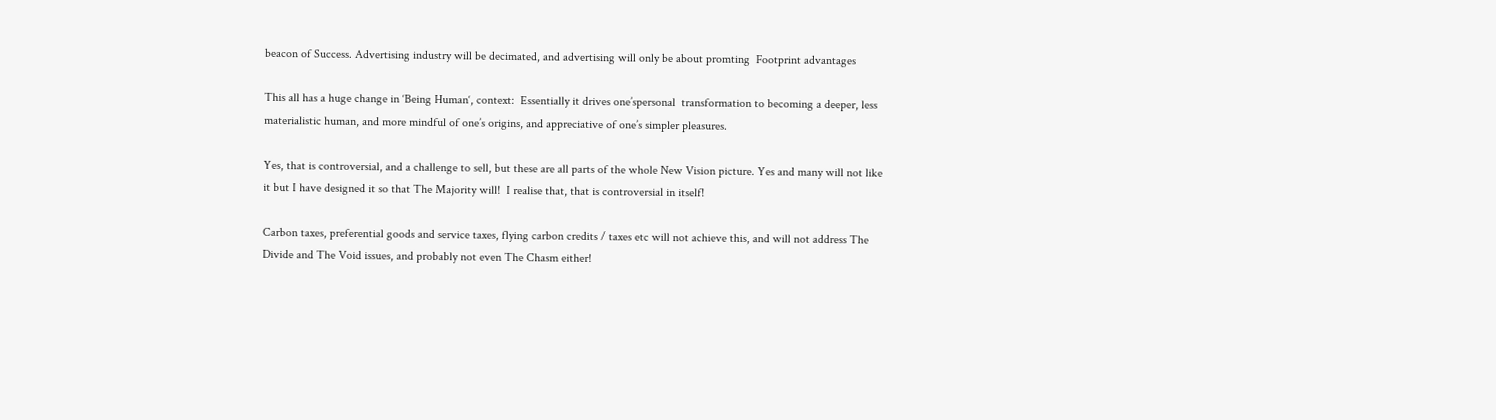beacon of Success. Advertising industry will be decimated, and advertising will only be about promting  Footprint advantages

This all has a huge change in ‘Being Human‘, context:  Essentially it drives one’spersonal  transformation to becoming a deeper, less materialistic human, and more mindful of one’s origins, and appreciative of one’s simpler pleasures.

Yes, that is controversial, and a challenge to sell, but these are all parts of the whole New Vision picture. Yes and many will not like it but I have designed it so that The Majority will!  I realise that, that is controversial in itself!

Carbon taxes, preferential goods and service taxes, flying carbon credits / taxes etc will not achieve this, and will not address The Divide and The Void issues, and probably not even The Chasm either!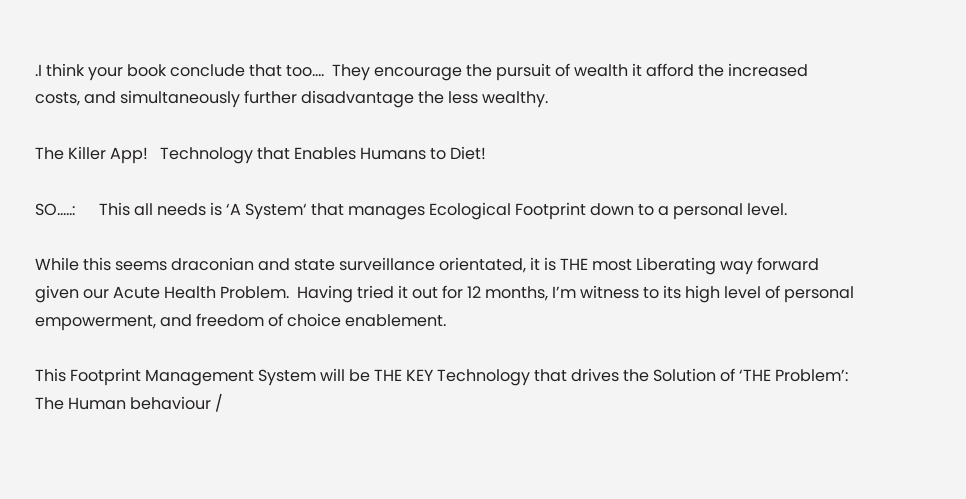.I think your book conclude that too….  They encourage the pursuit of wealth it afford the increased costs, and simultaneously further disadvantage the less wealthy.

The Killer App!   Technology that Enables Humans to Diet!

SO…..:      This all needs is ‘A System‘ that manages Ecological Footprint down to a personal level.

While this seems draconian and state surveillance orientated, it is THE most Liberating way forward given our Acute Health Problem.  Having tried it out for 12 months, I’m witness to its high level of personal empowerment, and freedom of choice enablement.

This Footprint Management System will be THE KEY Technology that drives the Solution of ‘THE Problem’:    The Human behaviour /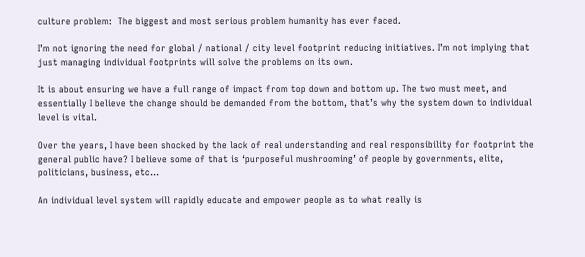culture problem:  The biggest and most serious problem humanity has ever faced.

I’m not ignoring the need for global / national / city level footprint reducing initiatives. I’m not implying that just managing individual footprints will solve the problems on its own.

It is about ensuring we have a full range of impact from top down and bottom up. The two must meet, and essentially I believe the change should be demanded from the bottom, that’s why the system down to individual level is vital.

Over the years, I have been shocked by the lack of real understanding and real responsibility for footprint the general public have? I believe some of that is ‘purposeful mushrooming’ of people by governments, elite, politicians, business, etc…

An individual level system will rapidly educate and empower people as to what really is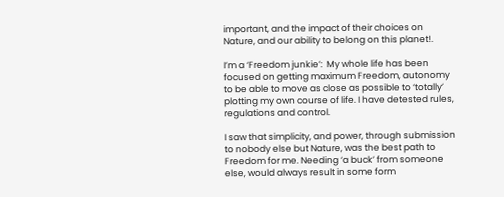important, and the impact of their choices on Nature, and our ability to belong on this planet!.

I’m a ‘Freedom junkie’:  My whole life has been focused on getting maximum Freedom, autonomy to be able to move as close as possible to ‘totally’ plotting my own course of life. I have detested rules, regulations and control.

I saw that simplicity, and power, through submission to nobody else but Nature, was the best path to Freedom for me. Needing ‘a buck’ from someone else, would always result in some form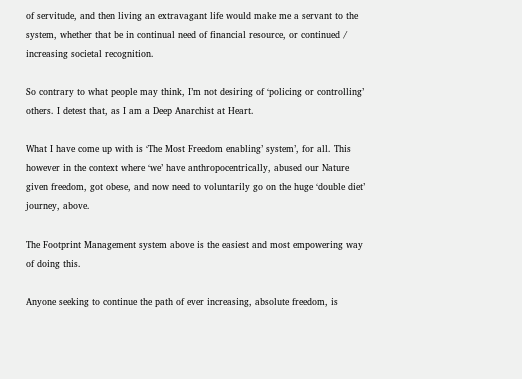of servitude, and then living an extravagant life would make me a servant to the system, whether that be in continual need of financial resource, or continued / increasing societal recognition.

So contrary to what people may think, I’m not desiring of ‘policing or controlling’ others. I detest that, as I am a Deep Anarchist at Heart.

What I have come up with is ‘The Most Freedom enabling’ system’, for all. This however in the context where ‘we’ have anthropocentrically, abused our Nature given freedom, got obese, and now need to voluntarily go on the huge ‘double diet’ journey, above.

The Footprint Management system above is the easiest and most empowering way of doing this.

Anyone seeking to continue the path of ever increasing, absolute freedom, is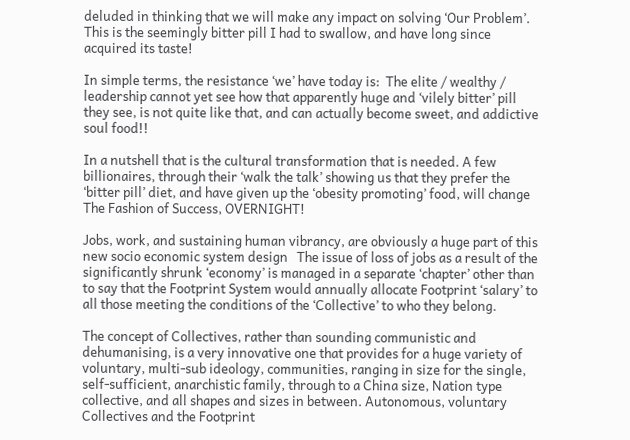deluded in thinking that we will make any impact on solving ‘Our Problem’. This is the seemingly bitter pill I had to swallow, and have long since acquired its taste!

In simple terms, the resistance ‘we’ have today is:  The elite / wealthy / leadership cannot yet see how that apparently huge and ‘vilely bitter’ pill they see, is not quite like that, and can actually become sweet, and addictive soul food!!

In a nutshell that is the cultural transformation that is needed. A few billionaires, through their ‘walk the talk’ showing us that they prefer the ‘bitter pill’ diet, and have given up the ‘obesity promoting’ food, will change The Fashion of Success, OVERNIGHT!

Jobs, work, and sustaining human vibrancy, are obviously a huge part of this new socio economic system design   The issue of loss of jobs as a result of the significantly shrunk ‘economy’ is managed in a separate ‘chapter’ other than to say that the Footprint System would annually allocate Footprint ‘salary’ to all those meeting the conditions of the ‘Collective’ to who they belong.

The concept of Collectives, rather than sounding communistic and dehumanising, is a very innovative one that provides for a huge variety of voluntary, multi-sub ideology, communities, ranging in size for the single, self-sufficient, anarchistic family, through to a China size, Nation type collective, and all shapes and sizes in between. Autonomous, voluntary Collectives and the Footprint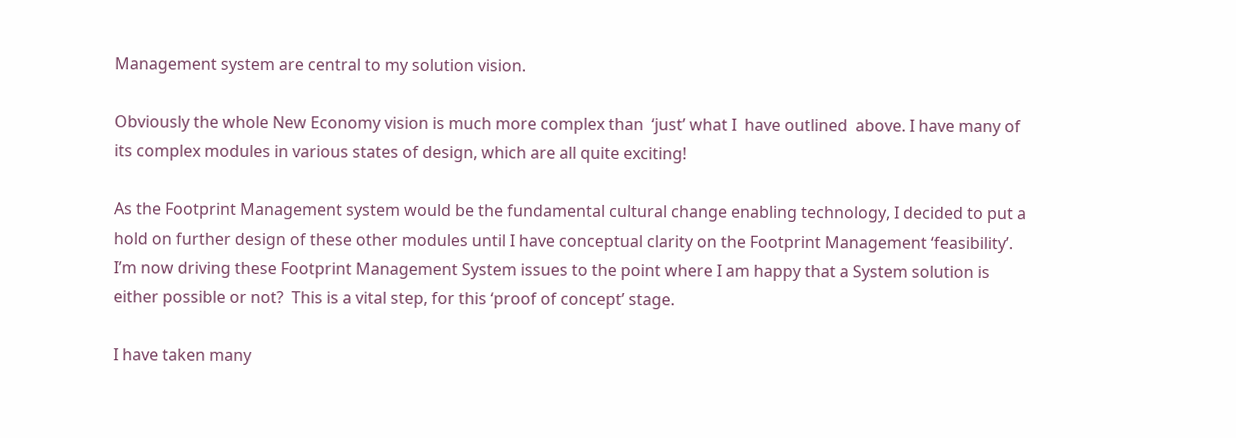Management system are central to my solution vision.

Obviously the whole New Economy vision is much more complex than  ‘just’ what I  have outlined  above. I have many of its complex modules in various states of design, which are all quite exciting!

As the Footprint Management system would be the fundamental cultural change enabling technology, I decided to put a hold on further design of these other modules until I have conceptual clarity on the Footprint Management ‘feasibility’. I’m now driving these Footprint Management System issues to the point where I am happy that a System solution is either possible or not?  This is a vital step, for this ‘proof of concept’ stage.

I have taken many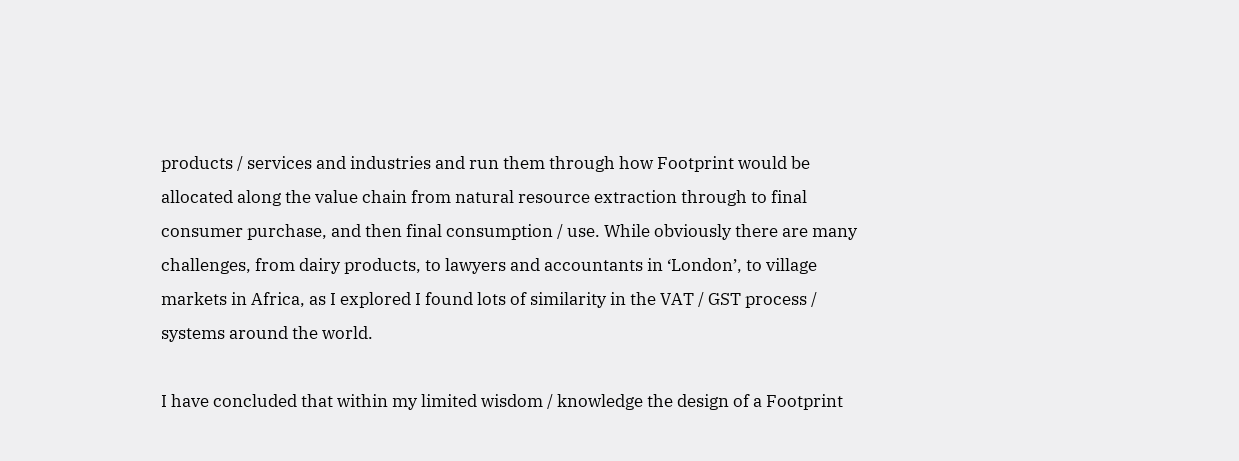products / services and industries and run them through how Footprint would be allocated along the value chain from natural resource extraction through to final consumer purchase, and then final consumption / use. While obviously there are many challenges, from dairy products, to lawyers and accountants in ‘London’, to village markets in Africa, as I explored I found lots of similarity in the VAT / GST process / systems around the world.

I have concluded that within my limited wisdom / knowledge the design of a Footprint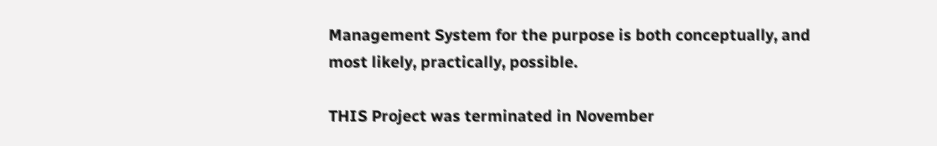Management System for the purpose is both conceptually, and most likely, practically, possible.

THIS Project was terminated in November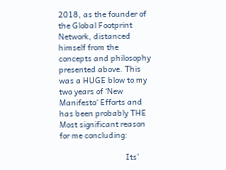2018, as the founder of the Global Footprint Network, distanced himself from the concepts and philosophy presented above. This was a HUGE blow to my two years of ‘New Manifesto‘ Efforts and has been probably THE Most significant reason for me concluding:

                                 Its’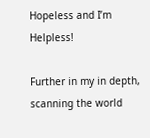Hopeless and I’m Helpless!

Further in my in depth, scanning the world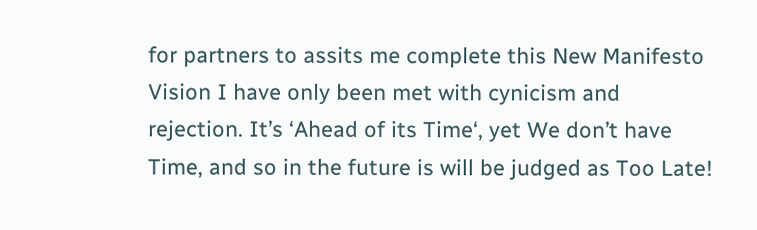for partners to assits me complete this New Manifesto Vision I have only been met with cynicism and rejection. It’s ‘Ahead of its Time‘, yet We don’t have Time, and so in the future is will be judged as Too Late!